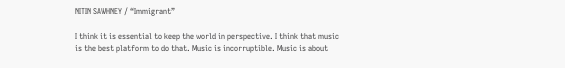NITIN SAWHNEY / “Immigrant”

I think it is essential to keep the world in perspective. I think that music is the best platform to do that. Music is incorruptible. Music is about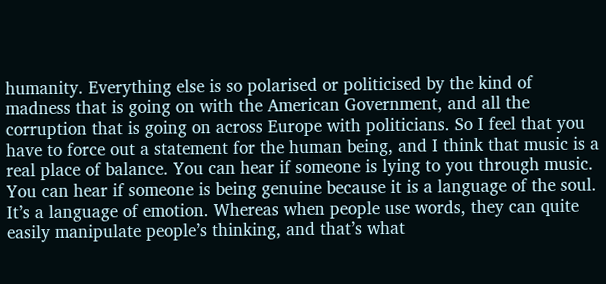humanity. Everything else is so polarised or politicised by the kind of madness that is going on with the American Government, and all the corruption that is going on across Europe with politicians. So I feel that you have to force out a statement for the human being, and I think that music is a real place of balance. You can hear if someone is lying to you through music. You can hear if someone is being genuine because it is a language of the soul. It’s a language of emotion. Whereas when people use words, they can quite easily manipulate people’s thinking, and that’s what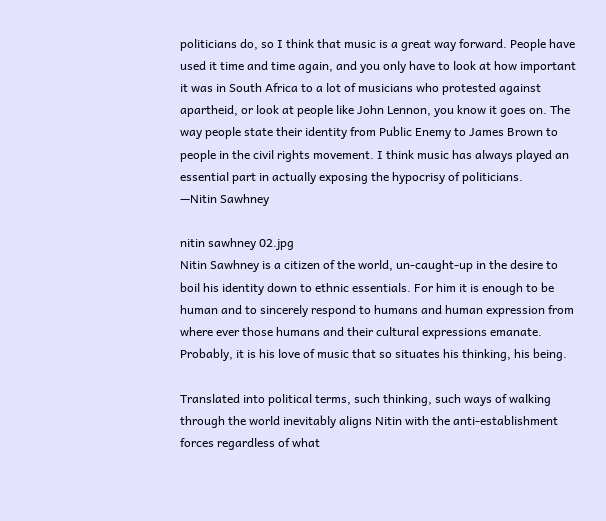politicians do, so I think that music is a great way forward. People have used it time and time again, and you only have to look at how important it was in South Africa to a lot of musicians who protested against apartheid, or look at people like John Lennon, you know it goes on. The way people state their identity from Public Enemy to James Brown to people in the civil rights movement. I think music has always played an essential part in actually exposing the hypocrisy of politicians.
—Nitin Sawhney

nitin sawhney 02.jpg
Nitin Sawhney is a citizen of the world, un-caught-up in the desire to boil his identity down to ethnic essentials. For him it is enough to be human and to sincerely respond to humans and human expression from where ever those humans and their cultural expressions emanate. Probably, it is his love of music that so situates his thinking, his being.

Translated into political terms, such thinking, such ways of walking through the world inevitably aligns Nitin with the anti-establishment forces regardless of what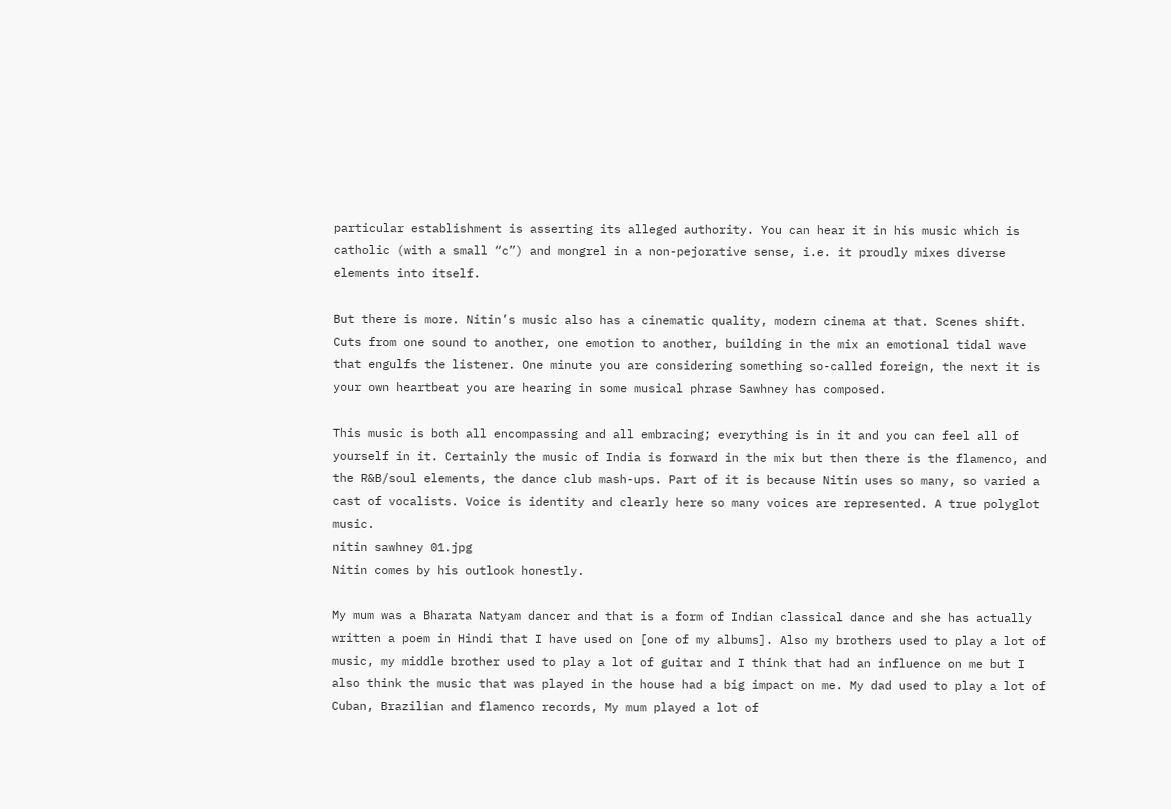particular establishment is asserting its alleged authority. You can hear it in his music which is catholic (with a small “c”) and mongrel in a non-pejorative sense, i.e. it proudly mixes diverse elements into itself.

But there is more. Nitin’s music also has a cinematic quality, modern cinema at that. Scenes shift. Cuts from one sound to another, one emotion to another, building in the mix an emotional tidal wave that engulfs the listener. One minute you are considering something so-called foreign, the next it is your own heartbeat you are hearing in some musical phrase Sawhney has composed.

This music is both all encompassing and all embracing; everything is in it and you can feel all of yourself in it. Certainly the music of India is forward in the mix but then there is the flamenco, and the R&B/soul elements, the dance club mash-ups. Part of it is because Nitin uses so many, so varied a cast of vocalists. Voice is identity and clearly here so many voices are represented. A true polyglot music.
nitin sawhney 01.jpg
Nitin comes by his outlook honestly.

My mum was a Bharata Natyam dancer and that is a form of Indian classical dance and she has actually written a poem in Hindi that I have used on [one of my albums]. Also my brothers used to play a lot of music, my middle brother used to play a lot of guitar and I think that had an influence on me but I also think the music that was played in the house had a big impact on me. My dad used to play a lot of Cuban, Brazilian and flamenco records, My mum played a lot of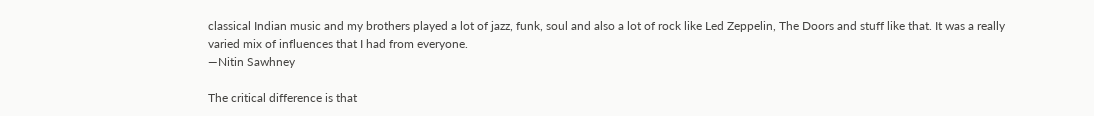classical Indian music and my brothers played a lot of jazz, funk, soul and also a lot of rock like Led Zeppelin, The Doors and stuff like that. It was a really varied mix of influences that I had from everyone.
—Nitin Sawhney

The critical difference is that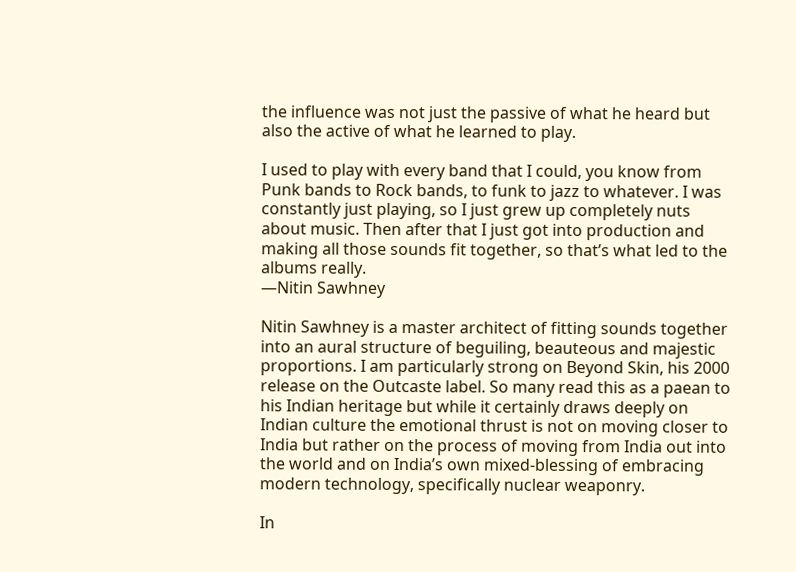the influence was not just the passive of what he heard but also the active of what he learned to play.

I used to play with every band that I could, you know from Punk bands to Rock bands, to funk to jazz to whatever. I was constantly just playing, so I just grew up completely nuts about music. Then after that I just got into production and making all those sounds fit together, so that’s what led to the albums really.
—Nitin Sawhney

Nitin Sawhney is a master architect of fitting sounds together into an aural structure of beguiling, beauteous and majestic proportions. I am particularly strong on Beyond Skin, his 2000 release on the Outcaste label. So many read this as a paean to his Indian heritage but while it certainly draws deeply on Indian culture the emotional thrust is not on moving closer to India but rather on the process of moving from India out into the world and on India’s own mixed-blessing of embracing modern technology, specifically nuclear weaponry.

In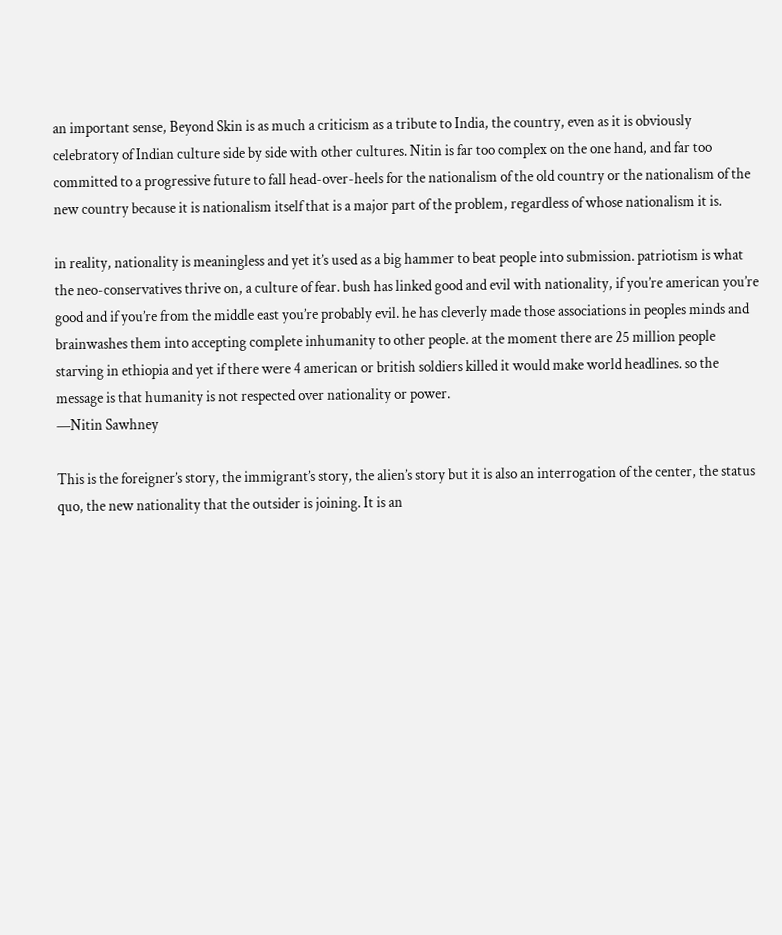an important sense, Beyond Skin is as much a criticism as a tribute to India, the country, even as it is obviously celebratory of Indian culture side by side with other cultures. Nitin is far too complex on the one hand, and far too committed to a progressive future to fall head-over-heels for the nationalism of the old country or the nationalism of the new country because it is nationalism itself that is a major part of the problem, regardless of whose nationalism it is.

in reality, nationality is meaningless and yet it’s used as a big hammer to beat people into submission. patriotism is what the neo-conservatives thrive on, a culture of fear. bush has linked good and evil with nationality, if you’re american you’re good and if you’re from the middle east you’re probably evil. he has cleverly made those associations in peoples minds and brainwashes them into accepting complete inhumanity to other people. at the moment there are 25 million people starving in ethiopia and yet if there were 4 american or british soldiers killed it would make world headlines. so the message is that humanity is not respected over nationality or power.
—Nitin Sawhney

This is the foreigner’s story, the immigrant’s story, the alien’s story but it is also an interrogation of the center, the status quo, the new nationality that the outsider is joining. It is an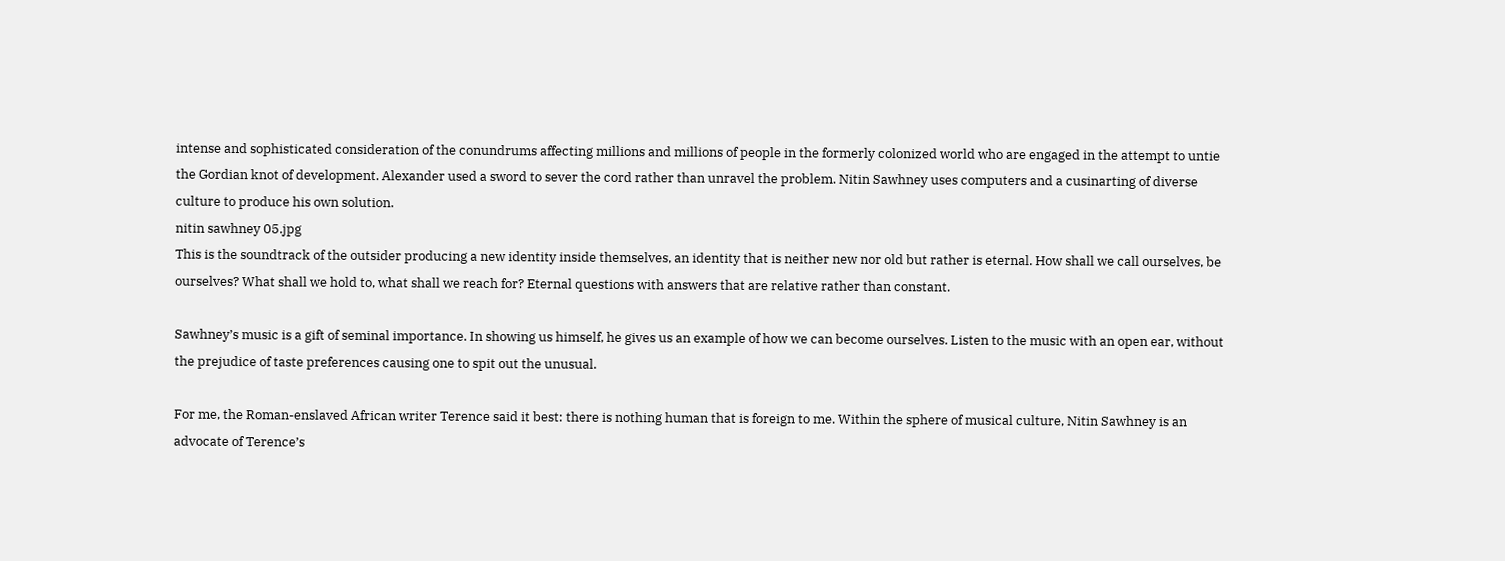intense and sophisticated consideration of the conundrums affecting millions and millions of people in the formerly colonized world who are engaged in the attempt to untie the Gordian knot of development. Alexander used a sword to sever the cord rather than unravel the problem. Nitin Sawhney uses computers and a cusinarting of diverse culture to produce his own solution.
nitin sawhney 05.jpg
This is the soundtrack of the outsider producing a new identity inside themselves, an identity that is neither new nor old but rather is eternal. How shall we call ourselves, be ourselves? What shall we hold to, what shall we reach for? Eternal questions with answers that are relative rather than constant.

Sawhney’s music is a gift of seminal importance. In showing us himself, he gives us an example of how we can become ourselves. Listen to the music with an open ear, without the prejudice of taste preferences causing one to spit out the unusual.

For me, the Roman-enslaved African writer Terence said it best: there is nothing human that is foreign to me. Within the sphere of musical culture, Nitin Sawhney is an advocate of Terence’s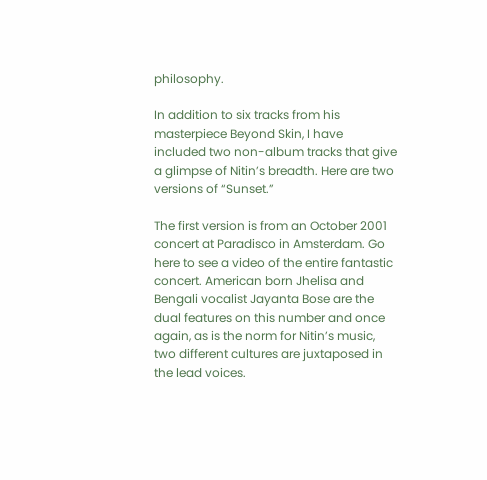philosophy.

In addition to six tracks from his masterpiece Beyond Skin, I have included two non-album tracks that give a glimpse of Nitin’s breadth. Here are two versions of “Sunset.”

The first version is from an October 2001 concert at Paradisco in Amsterdam. Go here to see a video of the entire fantastic concert. American born Jhelisa and Bengali vocalist Jayanta Bose are the dual features on this number and once again, as is the norm for Nitin’s music, two different cultures are juxtaposed in the lead voices.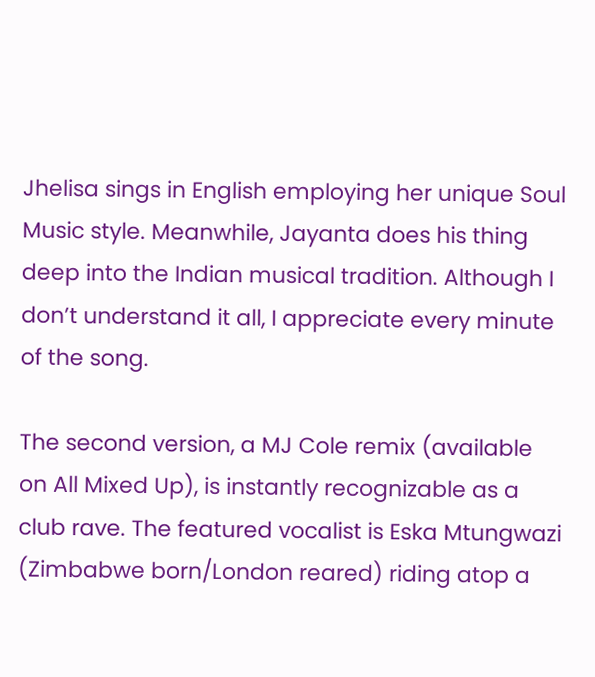Jhelisa sings in English employing her unique Soul Music style. Meanwhile, Jayanta does his thing deep into the Indian musical tradition. Although I don’t understand it all, I appreciate every minute of the song.

The second version, a MJ Cole remix (available on All Mixed Up), is instantly recognizable as a club rave. The featured vocalist is Eska Mtungwazi (Zimbabwe born/London reared) riding atop a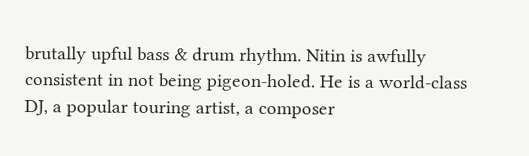brutally upful bass & drum rhythm. Nitin is awfully consistent in not being pigeon-holed. He is a world-class DJ, a popular touring artist, a composer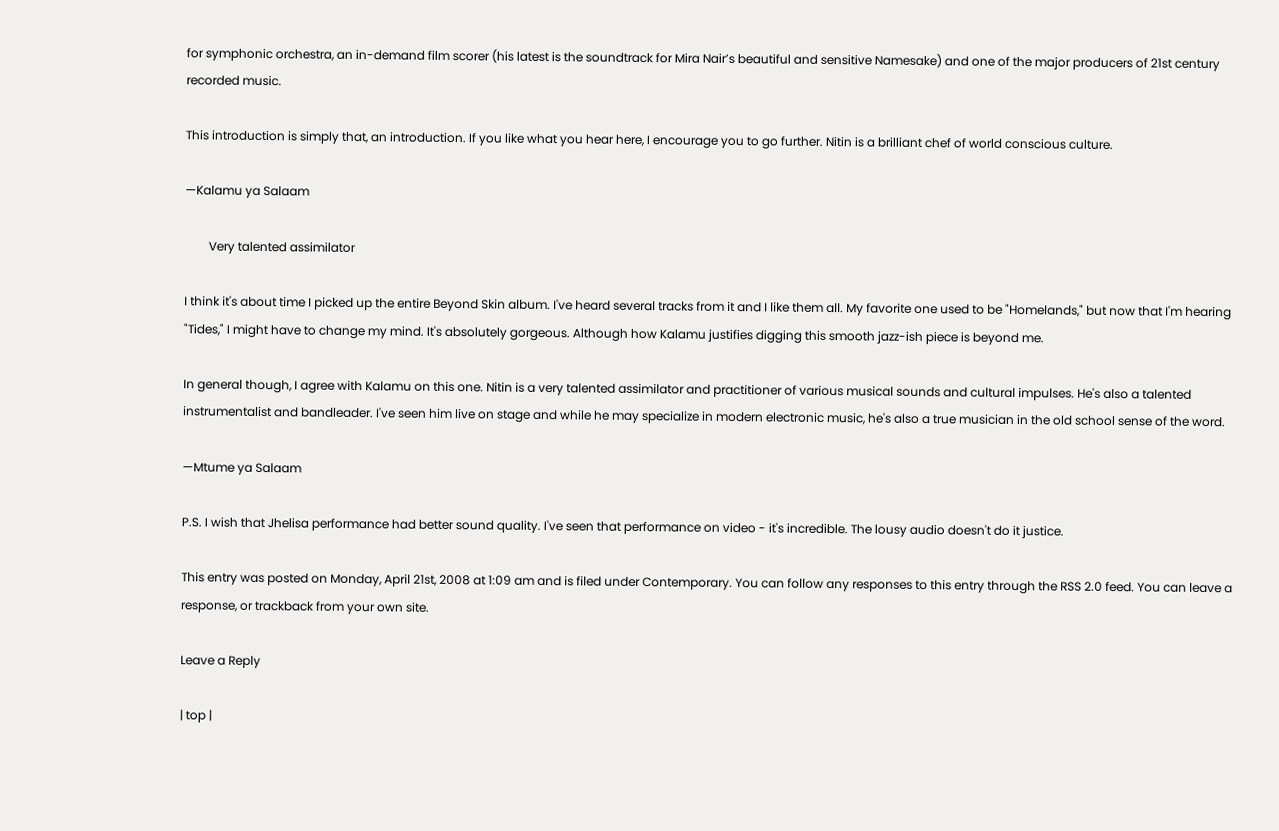for symphonic orchestra, an in-demand film scorer (his latest is the soundtrack for Mira Nair’s beautiful and sensitive Namesake) and one of the major producers of 21st century recorded music.

This introduction is simply that, an introduction. If you like what you hear here, I encourage you to go further. Nitin is a brilliant chef of world conscious culture.

—Kalamu ya Salaam

        Very talented assimilator

I think it's about time I picked up the entire Beyond Skin album. I've heard several tracks from it and I like them all. My favorite one used to be "Homelands," but now that I'm hearing "Tides," I might have to change my mind. It's absolutely gorgeous. Although how Kalamu justifies digging this smooth jazz-ish piece is beyond me.

In general though, I agree with Kalamu on this one. Nitin is a very talented assimilator and practitioner of various musical sounds and cultural impulses. He's also a talented instrumentalist and bandleader. I've seen him live on stage and while he may specialize in modern electronic music, he's also a true musician in the old school sense of the word.

—Mtume ya Salaam

P.S. I wish that Jhelisa performance had better sound quality. I've seen that performance on video - it's incredible. The lousy audio doesn't do it justice.

This entry was posted on Monday, April 21st, 2008 at 1:09 am and is filed under Contemporary. You can follow any responses to this entry through the RSS 2.0 feed. You can leave a response, or trackback from your own site.

Leave a Reply

| top |